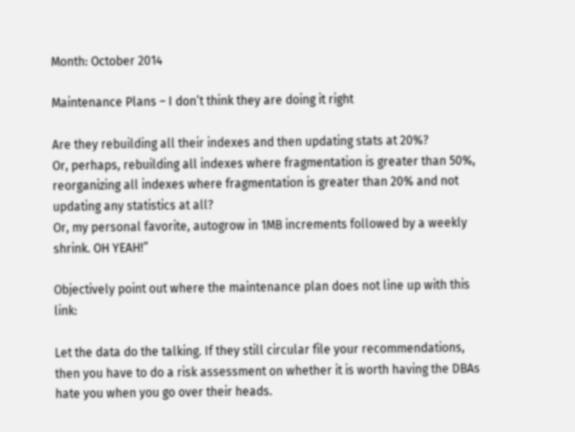Month: October 2014

Maintenance Plans – I don’t think they are doing it right

Are they rebuilding all their indexes and then updating stats at 20%?
Or, perhaps, rebuilding all indexes where fragmentation is greater than 50%, reorganizing all indexes where fragmentation is greater than 20% and not updating any statistics at all?
Or, my personal favorite, autogrow in 1MB increments followed by a weekly shrink. OH YEAH!”

Objectively point out where the maintenance plan does not line up with this link:

Let the data do the talking. If they still circular file your recommendations, then you have to do a risk assessment on whether it is worth having the DBAs hate you when you go over their heads.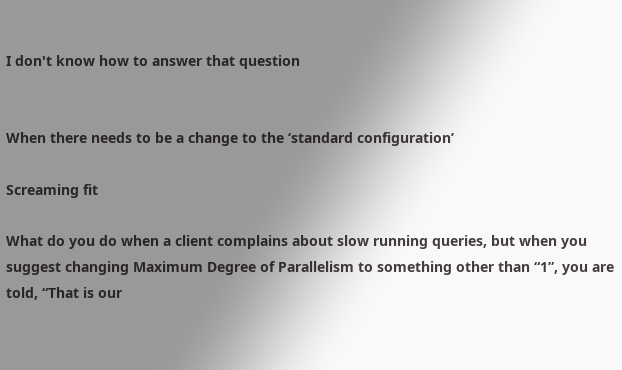I don't know how to answer that question


When there needs to be a change to the ‘standard configuration’

Screaming fit

What do you do when a client complains about slow running queries, but when you suggest changing Maximum Degree of Parallelism to something other than “1”, you are told, “That is our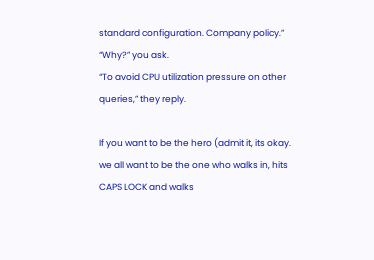standard configuration. Company policy.”
“Why?” you ask.
“To avoid CPU utilization pressure on other queries,” they reply.

If you want to be the hero (admit it, its okay. we all want to be the one who walks in, hits CAPS LOCK and walks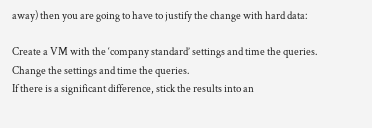away) then you are going to have to justify the change with hard data:

Create a VM with the ‘company standard’ settings and time the queries.
Change the settings and time the queries.
If there is a significant difference, stick the results into an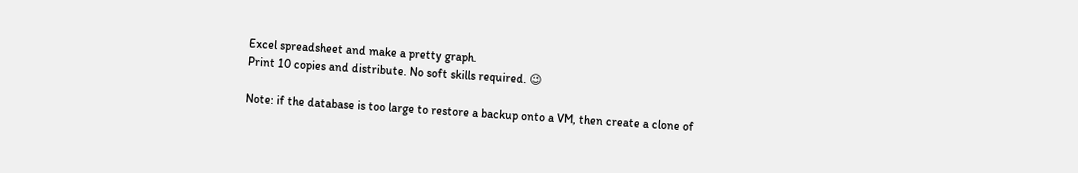Excel spreadsheet and make a pretty graph.
Print 10 copies and distribute. No soft skills required. 😉

Note: if the database is too large to restore a backup onto a VM, then create a clone of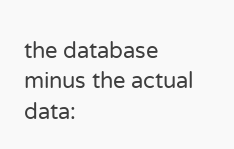the database minus the actual data: